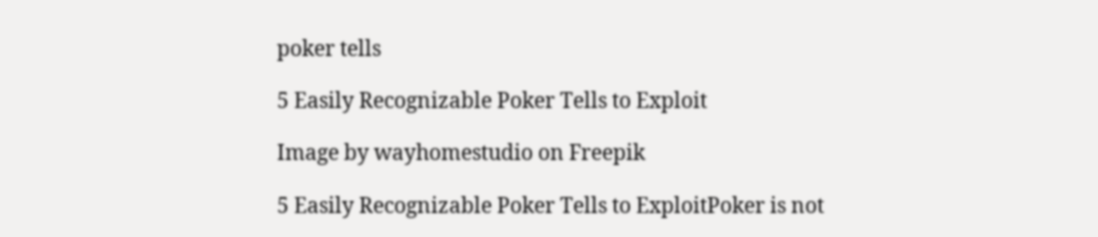poker tells

5 Easily Recognizable Poker Tells to Exploit

Image by wayhomestudio on Freepik

5 Easily Recognizable Poker Tells to ExploitPoker is not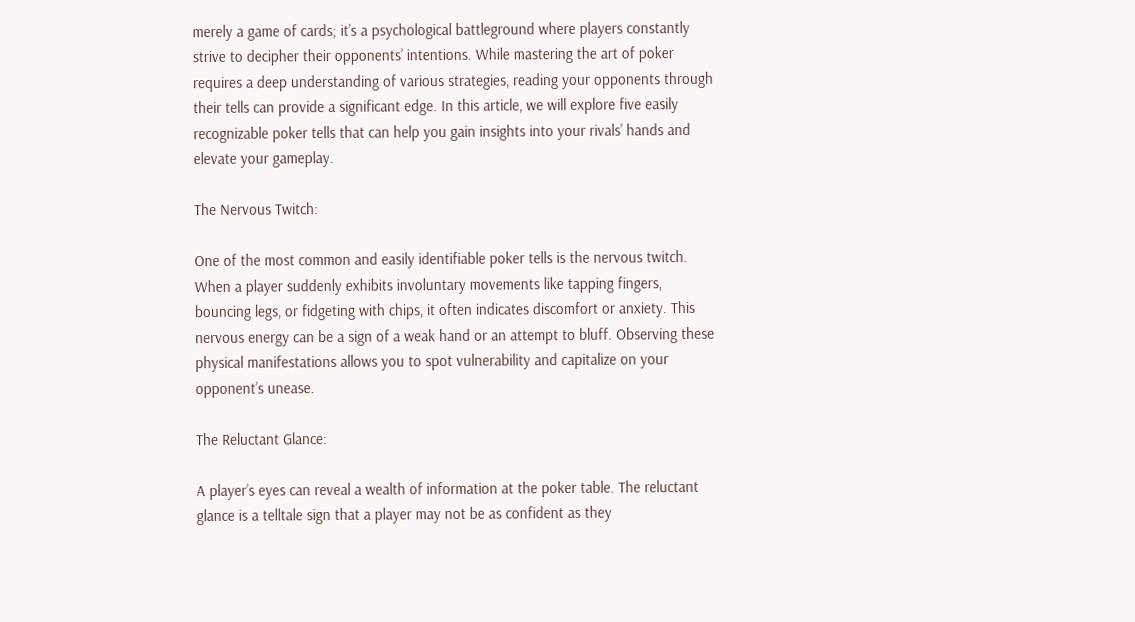merely a game of cards; it’s a psychological battleground where players constantly strive to decipher their opponents’ intentions. While mastering the art of poker requires a deep understanding of various strategies, reading your opponents through their tells can provide a significant edge. In this article, we will explore five easily recognizable poker tells that can help you gain insights into your rivals’ hands and elevate your gameplay.

The Nervous Twitch:

One of the most common and easily identifiable poker tells is the nervous twitch. When a player suddenly exhibits involuntary movements like tapping fingers, bouncing legs, or fidgeting with chips, it often indicates discomfort or anxiety. This nervous energy can be a sign of a weak hand or an attempt to bluff. Observing these physical manifestations allows you to spot vulnerability and capitalize on your opponent’s unease.

The Reluctant Glance:

A player’s eyes can reveal a wealth of information at the poker table. The reluctant glance is a telltale sign that a player may not be as confident as they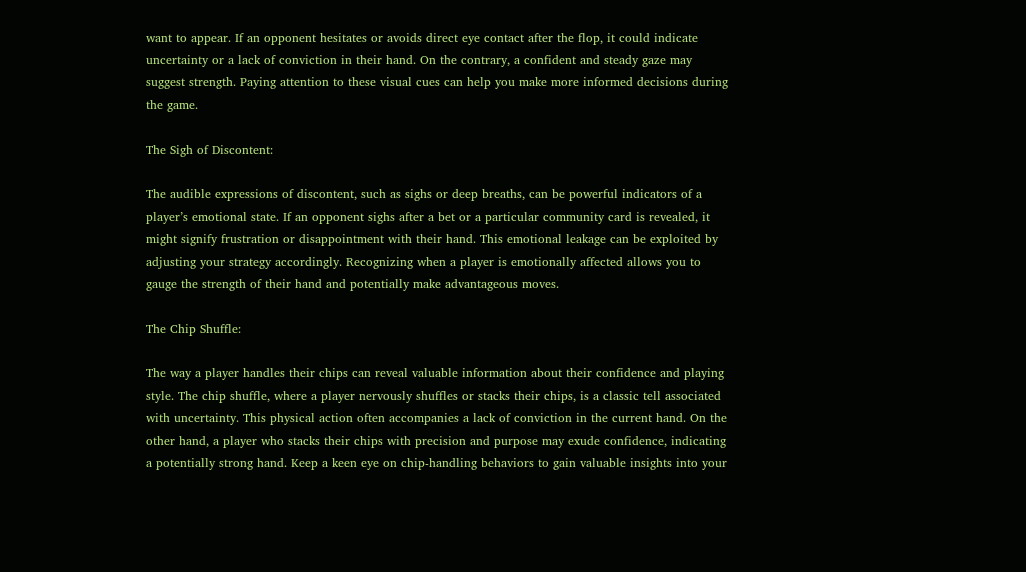want to appear. If an opponent hesitates or avoids direct eye contact after the flop, it could indicate uncertainty or a lack of conviction in their hand. On the contrary, a confident and steady gaze may suggest strength. Paying attention to these visual cues can help you make more informed decisions during the game.

The Sigh of Discontent:

The audible expressions of discontent, such as sighs or deep breaths, can be powerful indicators of a player’s emotional state. If an opponent sighs after a bet or a particular community card is revealed, it might signify frustration or disappointment with their hand. This emotional leakage can be exploited by adjusting your strategy accordingly. Recognizing when a player is emotionally affected allows you to gauge the strength of their hand and potentially make advantageous moves.

The Chip Shuffle:

The way a player handles their chips can reveal valuable information about their confidence and playing style. The chip shuffle, where a player nervously shuffles or stacks their chips, is a classic tell associated with uncertainty. This physical action often accompanies a lack of conviction in the current hand. On the other hand, a player who stacks their chips with precision and purpose may exude confidence, indicating a potentially strong hand. Keep a keen eye on chip-handling behaviors to gain valuable insights into your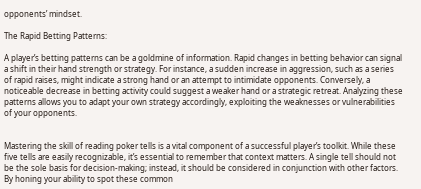opponents’ mindset.

The Rapid Betting Patterns:

A player’s betting patterns can be a goldmine of information. Rapid changes in betting behavior can signal a shift in their hand strength or strategy. For instance, a sudden increase in aggression, such as a series of rapid raises, might indicate a strong hand or an attempt to intimidate opponents. Conversely, a noticeable decrease in betting activity could suggest a weaker hand or a strategic retreat. Analyzing these patterns allows you to adapt your own strategy accordingly, exploiting the weaknesses or vulnerabilities of your opponents.


Mastering the skill of reading poker tells is a vital component of a successful player’s toolkit. While these five tells are easily recognizable, it’s essential to remember that context matters. A single tell should not be the sole basis for decision-making; instead, it should be considered in conjunction with other factors. By honing your ability to spot these common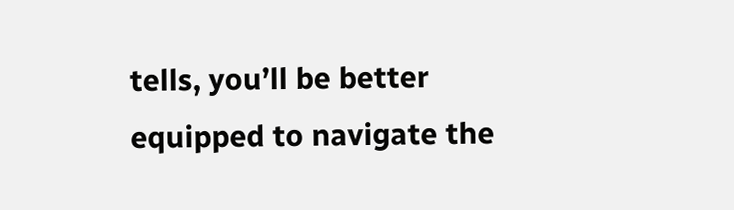tells, you’ll be better equipped to navigate the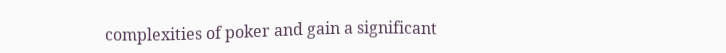complexities of poker and gain a significant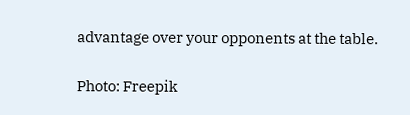advantage over your opponents at the table.

Photo: Freepik